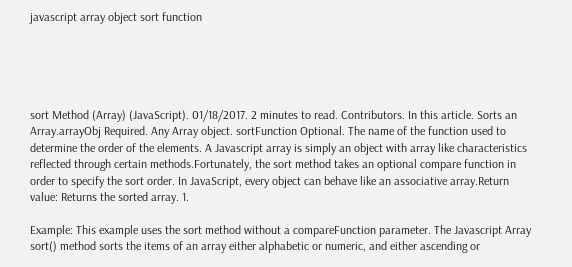javascript array object sort function





sort Method (Array) (JavaScript). 01/18/2017. 2 minutes to read. Contributors. In this article. Sorts an Array.arrayObj Required. Any Array object. sortFunction Optional. The name of the function used to determine the order of the elements. A Javascript array is simply an object with array like characteristics reflected through certain methods.Fortunately, the sort method takes an optional compare function in order to specify the sort order. In JavaScript, every object can behave like an associative array.Return value: Returns the sorted array. 1.

Example: This example uses the sort method without a compareFunction parameter. The Javascript Array sort() method sorts the items of an array either alphabetic or numeric, and either ascending or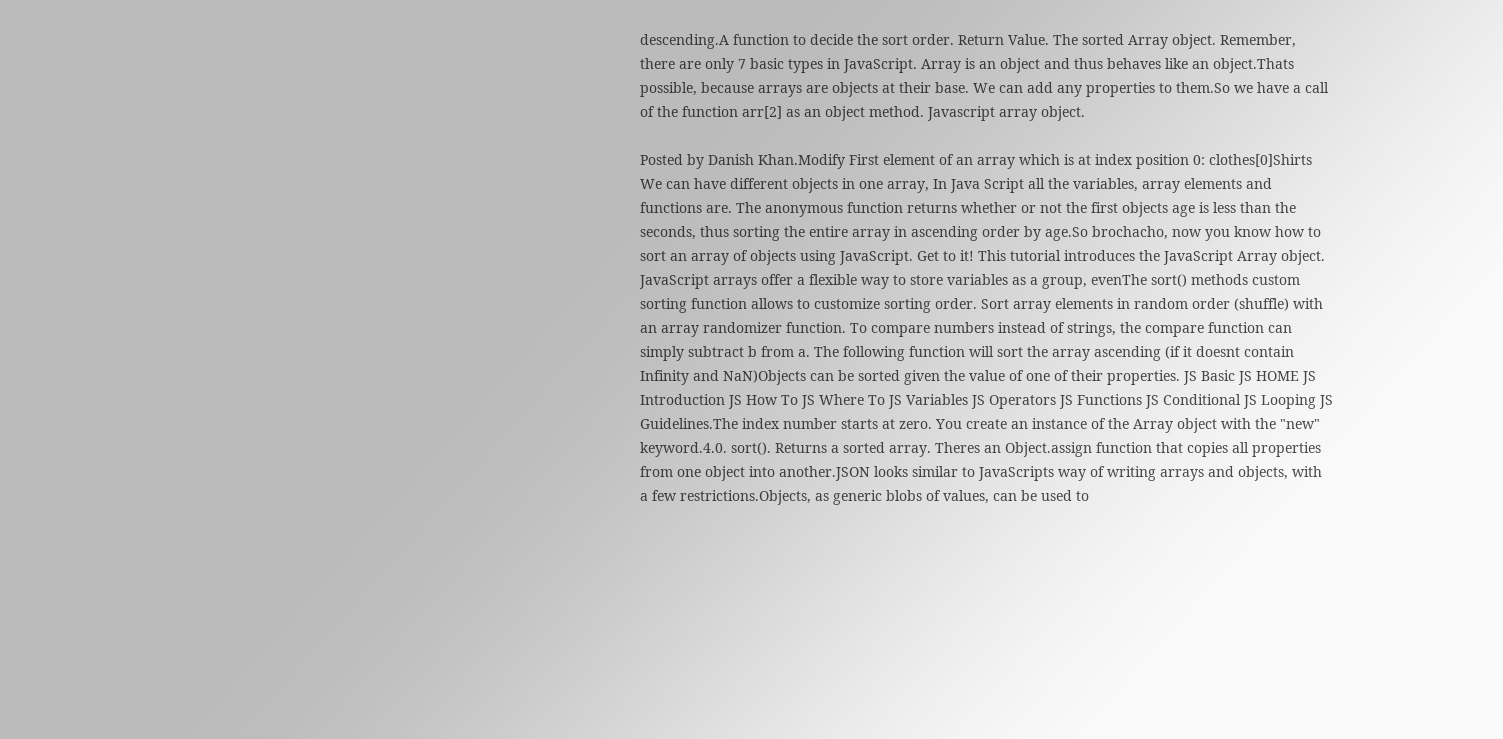descending.A function to decide the sort order. Return Value. The sorted Array object. Remember, there are only 7 basic types in JavaScript. Array is an object and thus behaves like an object.Thats possible, because arrays are objects at their base. We can add any properties to them.So we have a call of the function arr[2] as an object method. Javascript array object.

Posted by Danish Khan.Modify First element of an array which is at index position 0: clothes[0]Shirts We can have different objects in one array, In Java Script all the variables, array elements and functions are. The anonymous function returns whether or not the first objects age is less than the seconds, thus sorting the entire array in ascending order by age.So brochacho, now you know how to sort an array of objects using JavaScript. Get to it! This tutorial introduces the JavaScript Array object. JavaScript arrays offer a flexible way to store variables as a group, evenThe sort() methods custom sorting function allows to customize sorting order. Sort array elements in random order (shuffle) with an array randomizer function. To compare numbers instead of strings, the compare function can simply subtract b from a. The following function will sort the array ascending (if it doesnt contain Infinity and NaN)Objects can be sorted given the value of one of their properties. JS Basic JS HOME JS Introduction JS How To JS Where To JS Variables JS Operators JS Functions JS Conditional JS Looping JS Guidelines.The index number starts at zero. You create an instance of the Array object with the "new" keyword.4.0. sort(). Returns a sorted array. Theres an Object.assign function that copies all properties from one object into another.JSON looks similar to JavaScripts way of writing arrays and objects, with a few restrictions.Objects, as generic blobs of values, can be used to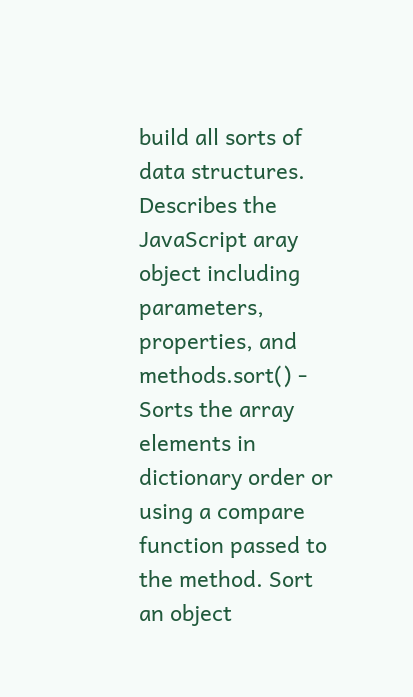build all sorts of data structures. Describes the JavaScript aray object including parameters, properties, and methods.sort() - Sorts the array elements in dictionary order or using a compare function passed to the method. Sort an object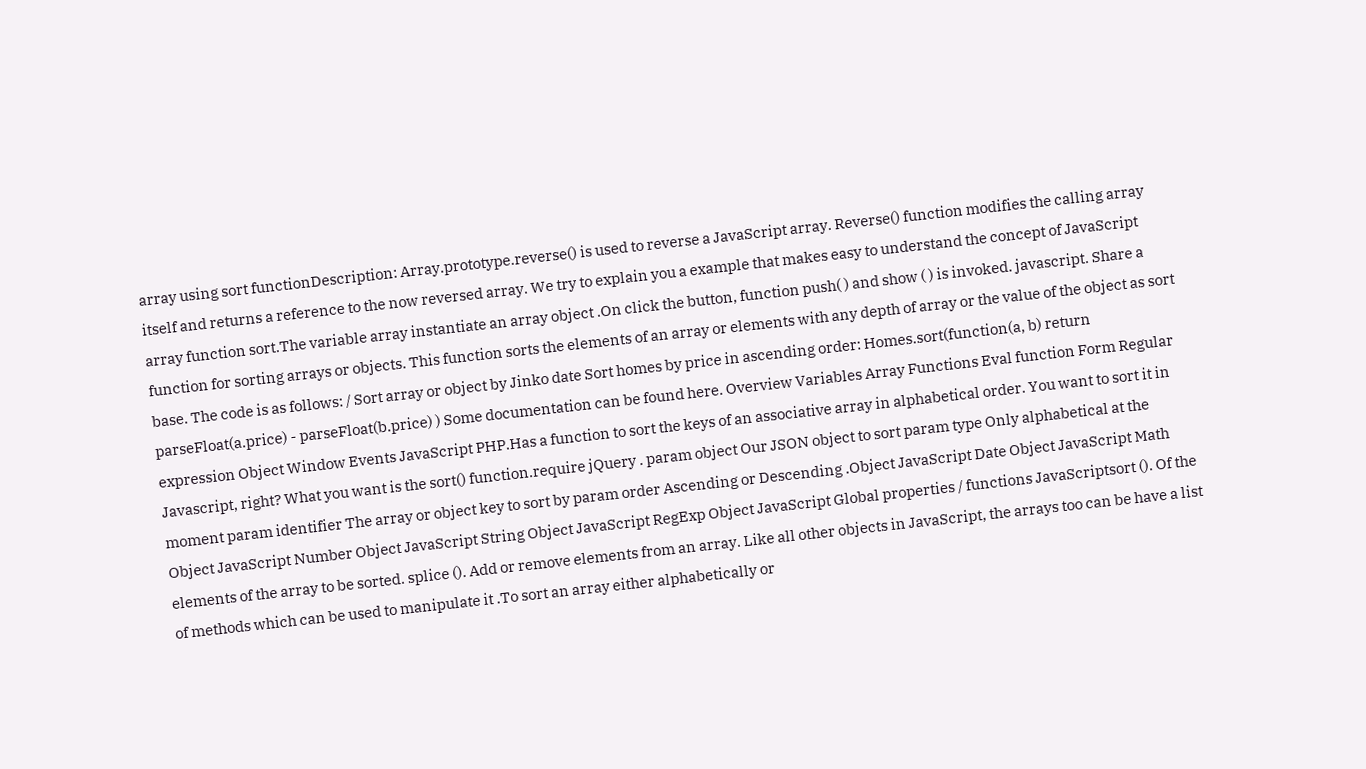array using sort functionDescription: Array.prototype.reverse() is used to reverse a JavaScript array. Reverse() function modifies the calling array itself and returns a reference to the now reversed array. We try to explain you a example that makes easy to understand the concept of JavaScript array function sort.The variable array instantiate an array object .On click the button, function push( ) and show ( ) is invoked. javascript. Share a function for sorting arrays or objects. This function sorts the elements of an array or elements with any depth of array or the value of the object as sort base. The code is as follows: / Sort array or object by Jinko date Sort homes by price in ascending order: Homes.sort(function(a, b) return parseFloat(a.price) - parseFloat(b.price) ) Some documentation can be found here. Overview Variables Array Functions Eval function Form Regular expression Object Window Events JavaScript PHP.Has a function to sort the keys of an associative array in alphabetical order. You want to sort it in Javascript, right? What you want is the sort() function.require jQuery . param object Our JSON object to sort param type Only alphabetical at the moment param identifier The array or object key to sort by param order Ascending or Descending .Object JavaScript Date Object JavaScript Math Object JavaScript Number Object JavaScript String Object JavaScript RegExp Object JavaScript Global properties / functions JavaScriptsort (). Of the elements of the array to be sorted. splice (). Add or remove elements from an array. Like all other objects in JavaScript, the arrays too can be have a list of methods which can be used to manipulate it .To sort an array either alphabetically or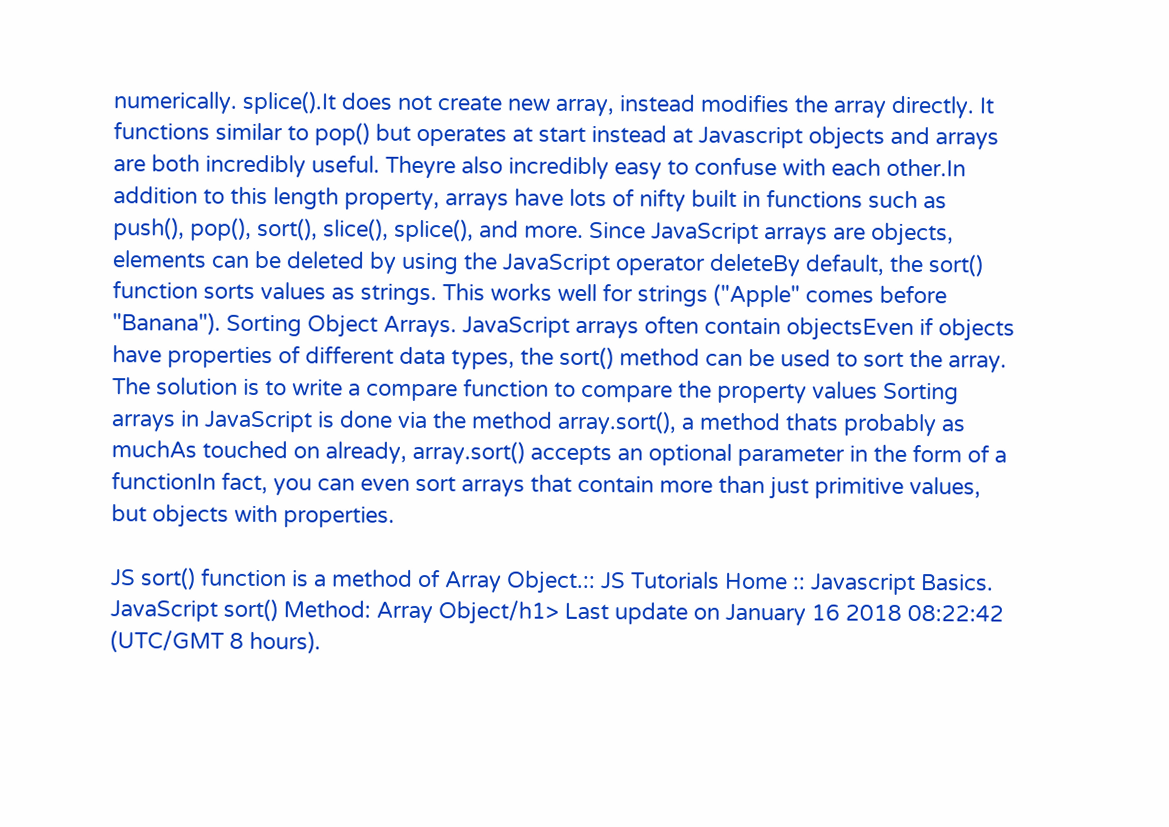numerically. splice().It does not create new array, instead modifies the array directly. It functions similar to pop() but operates at start instead at Javascript objects and arrays are both incredibly useful. Theyre also incredibly easy to confuse with each other.In addition to this length property, arrays have lots of nifty built in functions such as push(), pop(), sort(), slice(), splice(), and more. Since JavaScript arrays are objects, elements can be deleted by using the JavaScript operator deleteBy default, the sort() function sorts values as strings. This works well for strings ("Apple" comes before "Banana"). Sorting Object Arrays. JavaScript arrays often contain objectsEven if objects have properties of different data types, the sort() method can be used to sort the array. The solution is to write a compare function to compare the property values Sorting arrays in JavaScript is done via the method array.sort(), a method thats probably as muchAs touched on already, array.sort() accepts an optional parameter in the form of a functionIn fact, you can even sort arrays that contain more than just primitive values, but objects with properties.

JS sort() function is a method of Array Object.:: JS Tutorials Home :: Javascript Basics. JavaScript sort() Method: Array Object/h1> Last update on January 16 2018 08:22:42 (UTC/GMT 8 hours).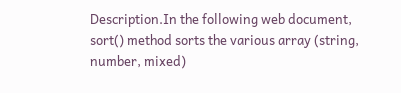Description.In the following web document, sort() method sorts the various array (string, number, mixed)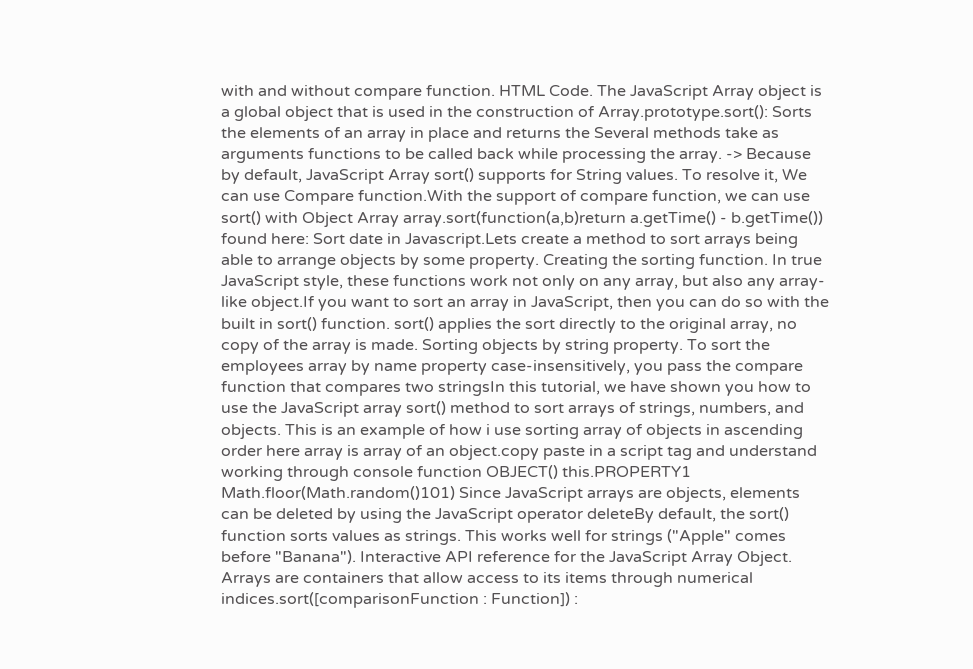with and without compare function. HTML Code. The JavaScript Array object is a global object that is used in the construction of Array.prototype.sort(): Sorts the elements of an array in place and returns the Several methods take as arguments functions to be called back while processing the array. -> Because by default, JavaScript Array sort() supports for String values. To resolve it, We can use Compare function.With the support of compare function, we can use sort() with Object Array array.sort(function(a,b)return a.getTime() - b.getTime()) found here: Sort date in Javascript.Lets create a method to sort arrays being able to arrange objects by some property. Creating the sorting function. In true JavaScript style, these functions work not only on any array, but also any array-like object.If you want to sort an array in JavaScript, then you can do so with the built in sort() function. sort() applies the sort directly to the original array, no copy of the array is made. Sorting objects by string property. To sort the employees array by name property case-insensitively, you pass the compare function that compares two stringsIn this tutorial, we have shown you how to use the JavaScript array sort() method to sort arrays of strings, numbers, and objects. This is an example of how i use sorting array of objects in ascending order here array is array of an object.copy paste in a script tag and understand working through console function OBJECT() this.PROPERTY1 Math.floor(Math.random()101) Since JavaScript arrays are objects, elements can be deleted by using the JavaScript operator deleteBy default, the sort() function sorts values as strings. This works well for strings ("Apple" comes before "Banana"). Interactive API reference for the JavaScript Array Object. Arrays are containers that allow access to its items through numerical indices.sort([comparisonFunction : Function]) :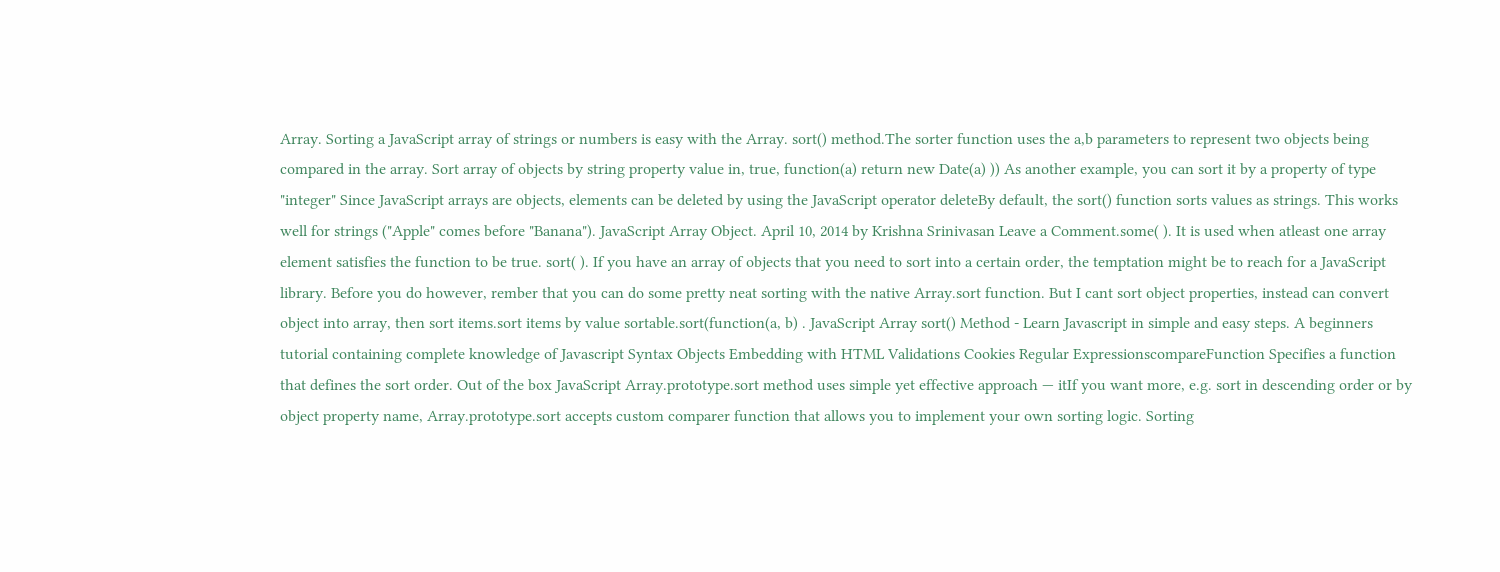Array. Sorting a JavaScript array of strings or numbers is easy with the Array. sort() method.The sorter function uses the a,b parameters to represent two objects being compared in the array. Sort array of objects by string property value in, true, function(a) return new Date(a) )) As another example, you can sort it by a property of type "integer" Since JavaScript arrays are objects, elements can be deleted by using the JavaScript operator deleteBy default, the sort() function sorts values as strings. This works well for strings ("Apple" comes before "Banana"). JavaScript Array Object. April 10, 2014 by Krishna Srinivasan Leave a Comment.some( ). It is used when atleast one array element satisfies the function to be true. sort( ). If you have an array of objects that you need to sort into a certain order, the temptation might be to reach for a JavaScript library. Before you do however, rember that you can do some pretty neat sorting with the native Array.sort function. But I cant sort object properties, instead can convert object into array, then sort items.sort items by value sortable.sort(function(a, b) . JavaScript Array sort() Method - Learn Javascript in simple and easy steps. A beginners tutorial containing complete knowledge of Javascript Syntax Objects Embedding with HTML Validations Cookies Regular ExpressionscompareFunction Specifies a function that defines the sort order. Out of the box JavaScript Array.prototype.sort method uses simple yet effective approach — itIf you want more, e.g. sort in descending order or by object property name, Array.prototype.sort accepts custom comparer function that allows you to implement your own sorting logic. Sorting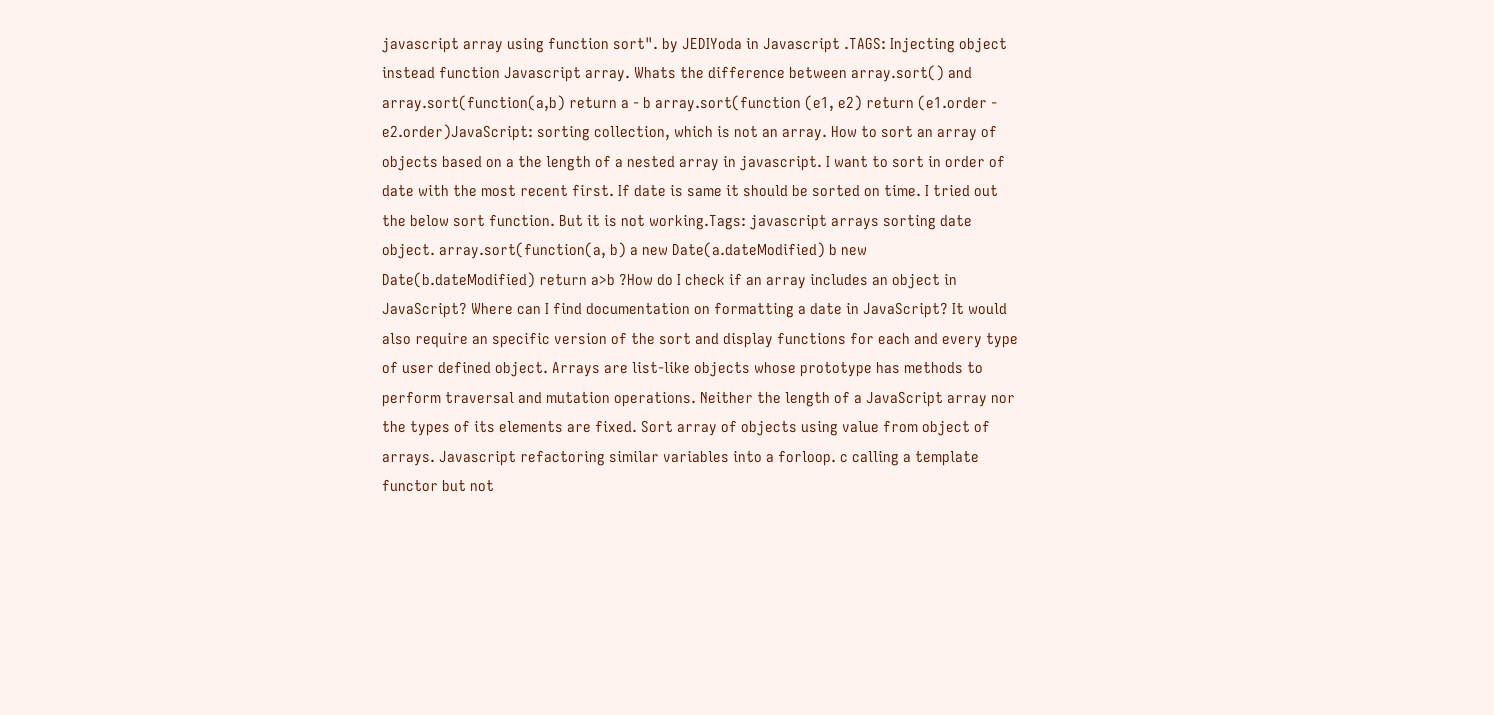javascript array using function sort". by JEDIYoda in Javascript .TAGS: Injecting object instead function Javascript array. Whats the difference between array.sort() and array.sort(function(a,b) return a - b array.sort(function (e1, e2) return (e1.order - e2.order)JavaScript: sorting collection, which is not an array. How to sort an array of objects based on a the length of a nested array in javascript. I want to sort in order of date with the most recent first. If date is same it should be sorted on time. I tried out the below sort function. But it is not working.Tags: javascript arrays sorting date object. array.sort(function(a, b) a new Date(a.dateModified) b new Date(b.dateModified) return a>b ?How do I check if an array includes an object in JavaScript? Where can I find documentation on formatting a date in JavaScript? It would also require an specific version of the sort and display functions for each and every type of user defined object. Arrays are list-like objects whose prototype has methods to perform traversal and mutation operations. Neither the length of a JavaScript array nor the types of its elements are fixed. Sort array of objects using value from object of arrays. Javascript refactoring similar variables into a forloop. c calling a template functor but not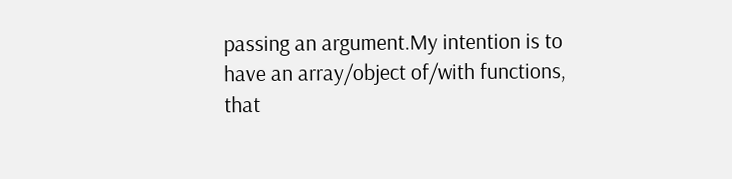passing an argument.My intention is to have an array/object of/with functions, that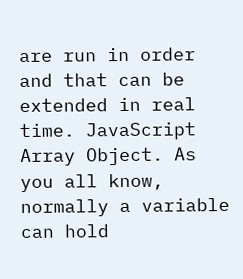are run in order and that can be extended in real time. JavaScript Array Object. As you all know, normally a variable can hold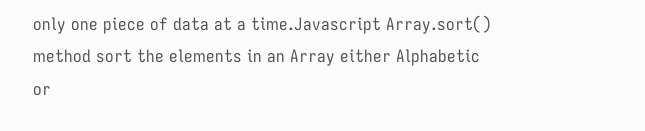only one piece of data at a time.Javascript Array.sort() method sort the elements in an Array either Alphabetic or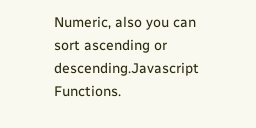Numeric, also you can sort ascending or descending.Javascript Functions.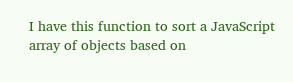I have this function to sort a JavaScript array of objects based on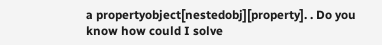a propertyobject[nestedobj][property]. . Do you know how could I solve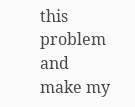this problem and make my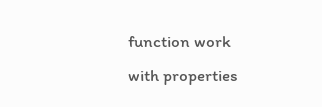function work with properties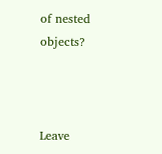of nested objects?



Leave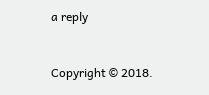a reply


Copyright © 2018.